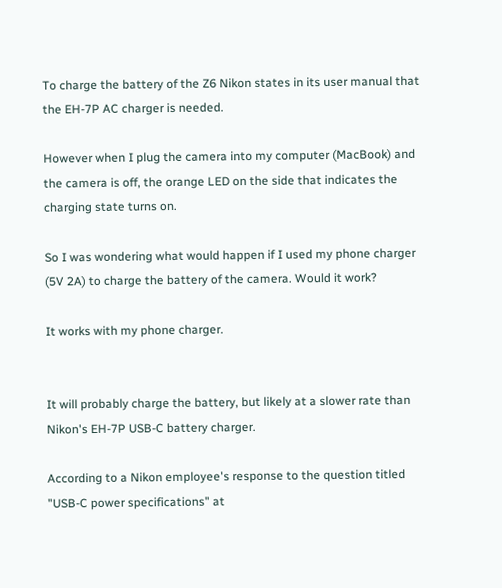To charge the battery of the Z6 Nikon states in its user manual that the EH-7P AC charger is needed.

However when I plug the camera into my computer (MacBook) and the camera is off, the orange LED on the side that indicates the charging state turns on.

So I was wondering what would happen if I used my phone charger (5V 2A) to charge the battery of the camera. Would it work?

It works with my phone charger.


It will probably charge the battery, but likely at a slower rate than Nikon's EH-7P USB-C battery charger.

According to a Nikon employee's response to the question titled "USB-C power specifications" at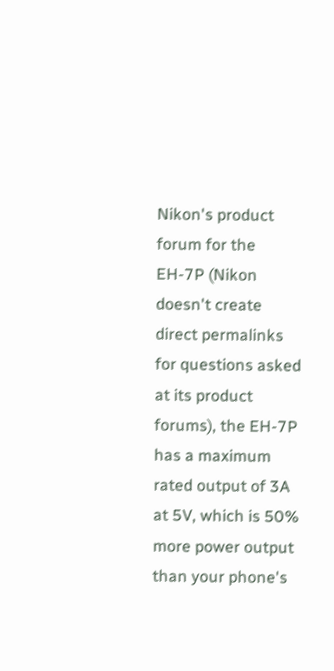Nikon's product forum for the EH-7P (Nikon doesn't create direct permalinks for questions asked at its product forums), the EH-7P has a maximum rated output of 3A at 5V, which is 50% more power output than your phone's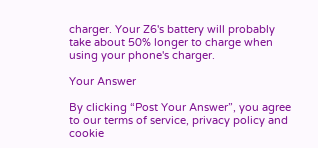charger. Your Z6's battery will probably take about 50% longer to charge when using your phone's charger.

Your Answer

By clicking “Post Your Answer”, you agree to our terms of service, privacy policy and cookie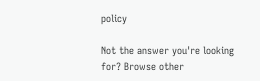policy

Not the answer you're looking for? Browse other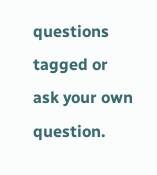questions tagged or ask your own question.